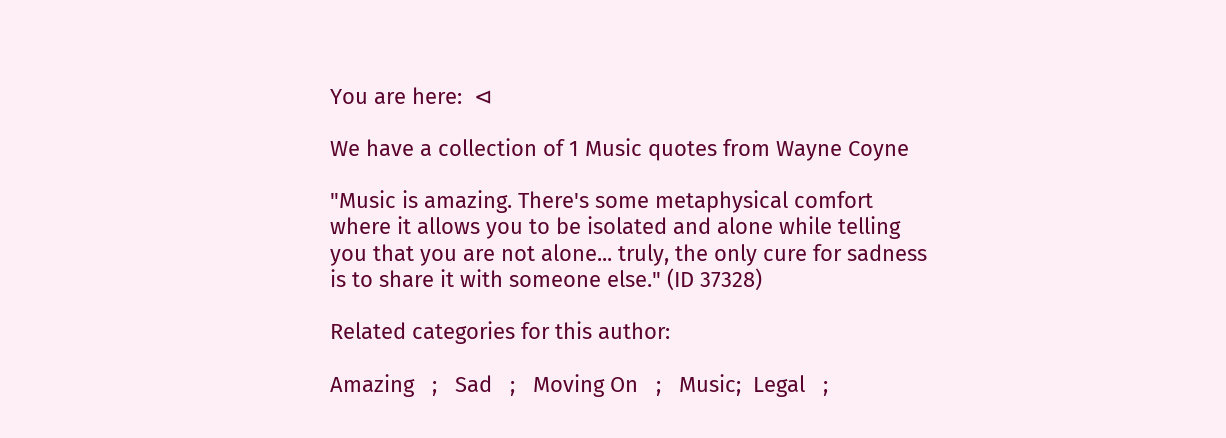You are here:  ⊲

We have a collection of 1 Music quotes from Wayne Coyne

"Music is amazing. There's some metaphysical comfort where it allows you to be isolated and alone while telling you that you are not alone... truly, the only cure for sadness is to share it with someone else." (ID 37328)

Related categories for this author:

Amazing   ;   Sad   ;   Moving On   ;   Music;  Legal   ;